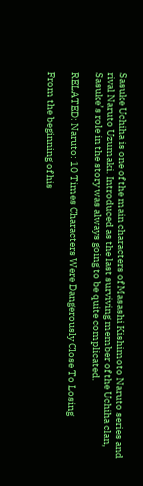Sasuke Uchiha is one of the main characters of Masashi Kishimoto Naruto series and rival Naruto Uzumaki. Introduced as the last surviving member of the Uchiha clan, Sasuke’s role in the story was always going to be quite complicated.

RELATED: Naruto: 10 Times Characters Were Dangerously Close To Losing

From the beginning of his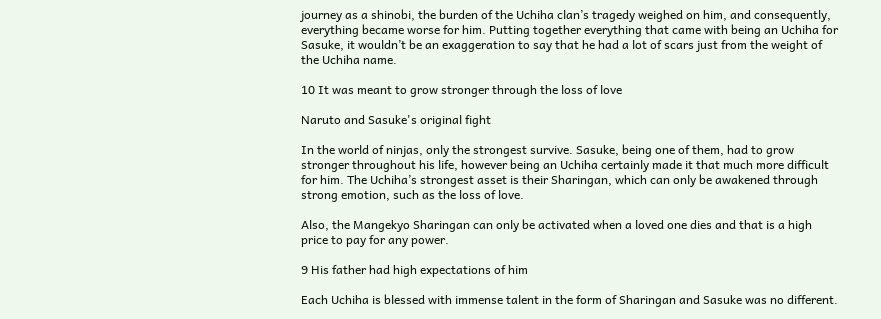journey as a shinobi, the burden of the Uchiha clan’s tragedy weighed on him, and consequently, everything became worse for him. Putting together everything that came with being an Uchiha for Sasuke, it wouldn’t be an exaggeration to say that he had a lot of scars just from the weight of the Uchiha name.

10 It was meant to grow stronger through the loss of love

Naruto and Sasuke's original fight

In the world of ninjas, only the strongest survive. Sasuke, being one of them, had to grow stronger throughout his life, however being an Uchiha certainly made it that much more difficult for him. The Uchiha’s strongest asset is their Sharingan, which can only be awakened through strong emotion, such as the loss of love.

Also, the Mangekyo Sharingan can only be activated when a loved one dies and that is a high price to pay for any power.

9 His father had high expectations of him

Each Uchiha is blessed with immense talent in the form of Sharingan and Sasuke was no different.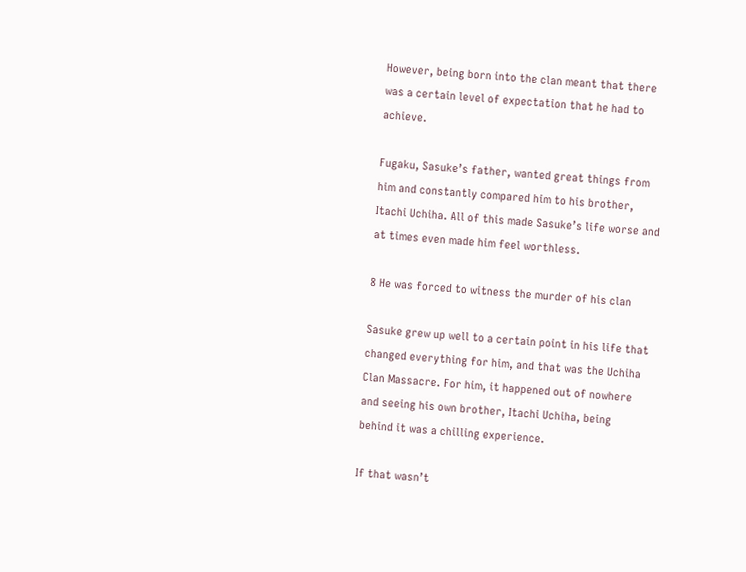However, being born into the clan meant that there was a certain level of expectation that he had to achieve.

Fugaku, Sasuke’s father, wanted great things from him and constantly compared him to his brother, Itachi Uchiha. All of this made Sasuke’s life worse and at times even made him feel worthless.

8 He was forced to witness the murder of his clan

Sasuke grew up well to a certain point in his life that changed everything for him, and that was the Uchiha Clan Massacre. For him, it happened out of nowhere and seeing his own brother, Itachi Uchiha, being behind it was a chilling experience.

If that wasn’t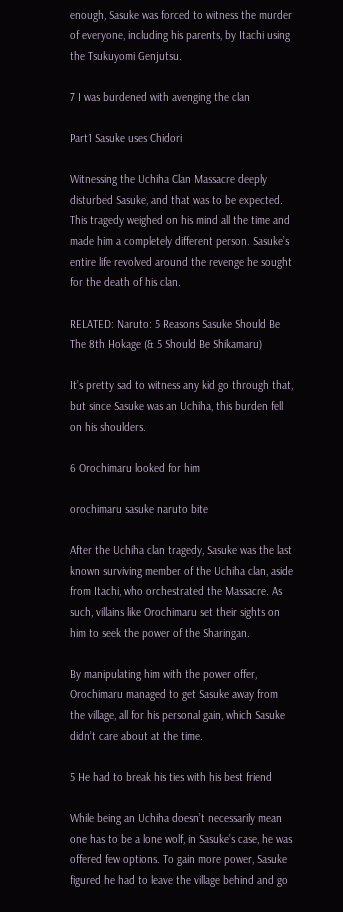enough, Sasuke was forced to witness the murder of everyone, including his parents, by Itachi using the Tsukuyomi Genjutsu.

7 I was burdened with avenging the clan

Part1 Sasuke uses Chidori

Witnessing the Uchiha Clan Massacre deeply disturbed Sasuke, and that was to be expected. This tragedy weighed on his mind all the time and made him a completely different person. Sasuke’s entire life revolved around the revenge he sought for the death of his clan.

RELATED: Naruto: 5 Reasons Sasuke Should Be The 8th Hokage (& 5 Should Be Shikamaru)

It’s pretty sad to witness any kid go through that, but since Sasuke was an Uchiha, this burden fell on his shoulders.

6 Orochimaru looked for him

orochimaru sasuke naruto bite

After the Uchiha clan tragedy, Sasuke was the last known surviving member of the Uchiha clan, aside from Itachi, who orchestrated the Massacre. As such, villains like Orochimaru set their sights on him to seek the power of the Sharingan.

By manipulating him with the power offer, Orochimaru managed to get Sasuke away from the village, all for his personal gain, which Sasuke didn’t care about at the time.

5 He had to break his ties with his best friend

While being an Uchiha doesn’t necessarily mean one has to be a lone wolf, in Sasuke’s case, he was offered few options. To gain more power, Sasuke figured he had to leave the village behind and go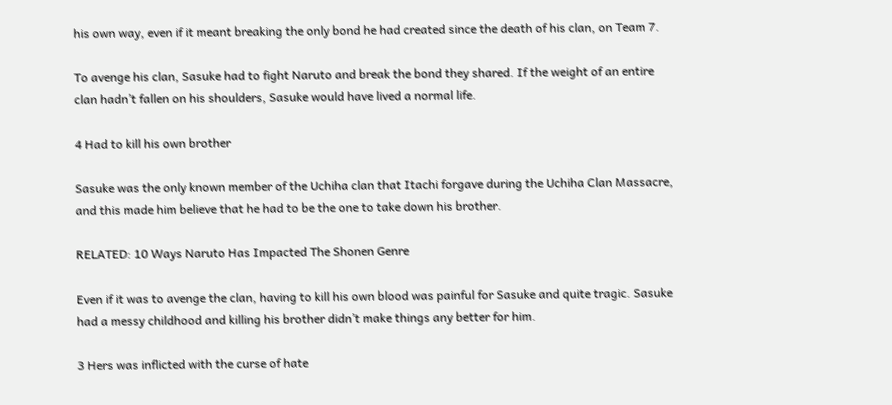his own way, even if it meant breaking the only bond he had created since the death of his clan, on Team 7.

To avenge his clan, Sasuke had to fight Naruto and break the bond they shared. If the weight of an entire clan hadn’t fallen on his shoulders, Sasuke would have lived a normal life.

4 Had to kill his own brother

Sasuke was the only known member of the Uchiha clan that Itachi forgave during the Uchiha Clan Massacre, and this made him believe that he had to be the one to take down his brother.

RELATED: 10 Ways Naruto Has Impacted The Shonen Genre

Even if it was to avenge the clan, having to kill his own blood was painful for Sasuke and quite tragic. Sasuke had a messy childhood and killing his brother didn’t make things any better for him.

3 Hers was inflicted with the curse of hate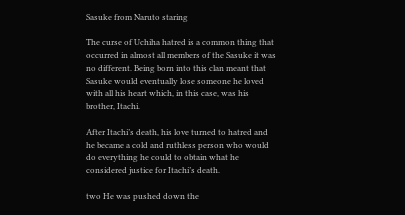Sasuke from Naruto staring

The curse of Uchiha hatred is a common thing that occurred in almost all members of the Sasuke it was no different. Being born into this clan meant that Sasuke would eventually lose someone he loved with all his heart which, in this case, was his brother, Itachi.

After Itachi’s death, his love turned to hatred and he became a cold and ruthless person who would do everything he could to obtain what he considered justice for Itachi’s death.

two He was pushed down the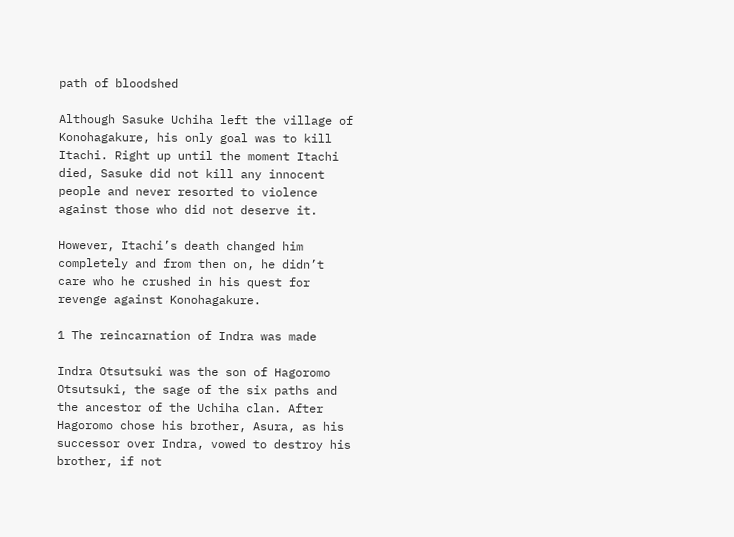path of bloodshed

Although Sasuke Uchiha left the village of Konohagakure, his only goal was to kill Itachi. Right up until the moment Itachi died, Sasuke did not kill any innocent people and never resorted to violence against those who did not deserve it.

However, Itachi’s death changed him completely and from then on, he didn’t care who he crushed in his quest for revenge against Konohagakure.

1 The reincarnation of Indra was made

Indra Otsutsuki was the son of Hagoromo Otsutsuki, the sage of the six paths and the ancestor of the Uchiha clan. After Hagoromo chose his brother, Asura, as his successor over Indra, vowed to destroy his brother, if not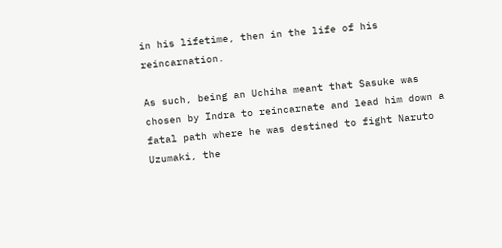in his lifetime, then in the life of his reincarnation.

As such, being an Uchiha meant that Sasuke was chosen by Indra to reincarnate and lead him down a fatal path where he was destined to fight Naruto Uzumaki, the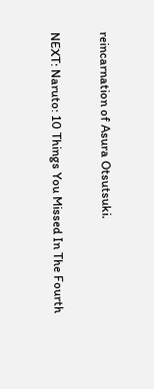reincarnation of Asura Otsutsuki.

NEXT: Naruto: 10 Things You Missed In The Fourth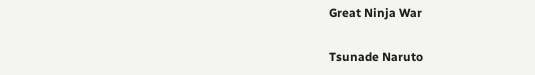Great Ninja War

Tsunade Naruto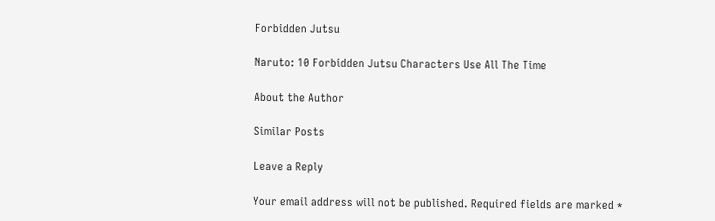Forbidden Jutsu

Naruto: 10 Forbidden Jutsu Characters Use All The Time

About the Author

Similar Posts

Leave a Reply

Your email address will not be published. Required fields are marked *